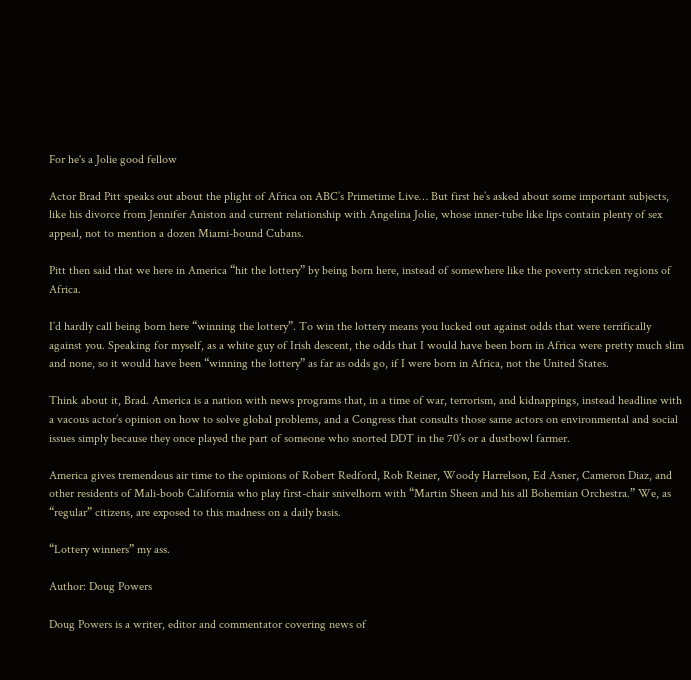For he's a Jolie good fellow

Actor Brad Pitt speaks out about the plight of Africa on ABC’s Primetime Live… But first he’s asked about some important subjects, like his divorce from Jennifer Aniston and current relationship with Angelina Jolie, whose inner-tube like lips contain plenty of sex appeal, not to mention a dozen Miami-bound Cubans.

Pitt then said that we here in America “hit the lottery” by being born here, instead of somewhere like the poverty stricken regions of Africa.

I’d hardly call being born here “winning the lottery”. To win the lottery means you lucked out against odds that were terrifically against you. Speaking for myself, as a white guy of Irish descent, the odds that I would have been born in Africa were pretty much slim and none, so it would have been “winning the lottery” as far as odds go, if I were born in Africa, not the United States.

Think about it, Brad. America is a nation with news programs that, in a time of war, terrorism, and kidnappings, instead headline with a vacous actor’s opinion on how to solve global problems, and a Congress that consults those same actors on environmental and social issues simply because they once played the part of someone who snorted DDT in the 70’s or a dustbowl farmer.

America gives tremendous air time to the opinions of Robert Redford, Rob Reiner, Woody Harrelson, Ed Asner, Cameron Diaz, and other residents of Mali-boob California who play first-chair snivelhorn with “Martin Sheen and his all Bohemian Orchestra.” We, as “regular” citizens, are exposed to this madness on a daily basis.

“Lottery winners” my ass.

Author: Doug Powers

Doug Powers is a writer, editor and commentator covering news of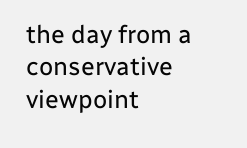the day from a conservative viewpoint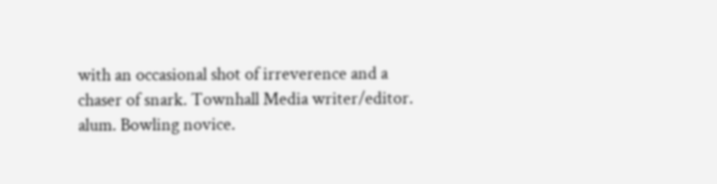with an occasional shot of irreverence and a chaser of snark. Townhall Media writer/editor. alum. Bowling novice.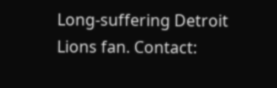Long-suffering Detroit Lions fan. Contact: